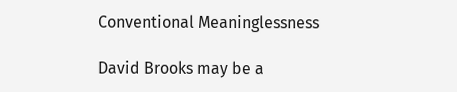Conventional Meaninglessness

David Brooks may be a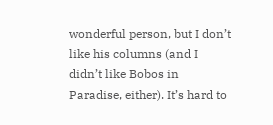wonderful person, but I don’t like his columns (and I didn’t like Bobos in Paradise, either). It’s hard to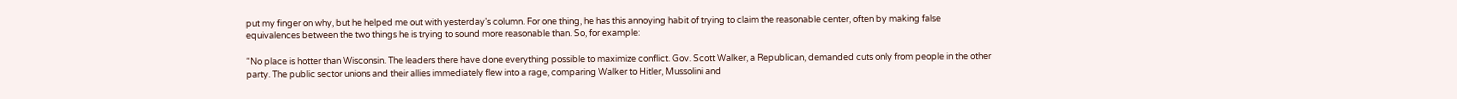put my finger on why, but he helped me out with yesterday’s column. For one thing, he has this annoying habit of trying to claim the reasonable center, often by making false equivalences between the two things he is trying to sound more reasonable than. So, for example:

“No place is hotter than Wisconsin. The leaders there have done everything possible to maximize conflict. Gov. Scott Walker, a Republican, demanded cuts only from people in the other party. The public sector unions and their allies immediately flew into a rage, comparing Walker to Hitler, Mussolini and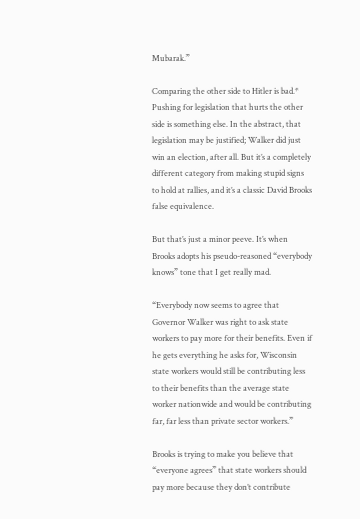Mubarak.”

Comparing the other side to Hitler is bad.* Pushing for legislation that hurts the other side is something else. In the abstract, that legislation may be justified; Walker did just win an election, after all. But it’s a completely different category from making stupid signs to hold at rallies, and it’s a classic David Brooks false equivalence.

But that’s just a minor peeve. It’s when Brooks adopts his pseudo-reasoned “everybody knows” tone that I get really mad.

“Everybody now seems to agree that Governor Walker was right to ask state workers to pay more for their benefits. Even if he gets everything he asks for, Wisconsin state workers would still be contributing less to their benefits than the average state worker nationwide and would be contributing far, far less than private sector workers.”

Brooks is trying to make you believe that “everyone agrees” that state workers should pay more because they don’t contribute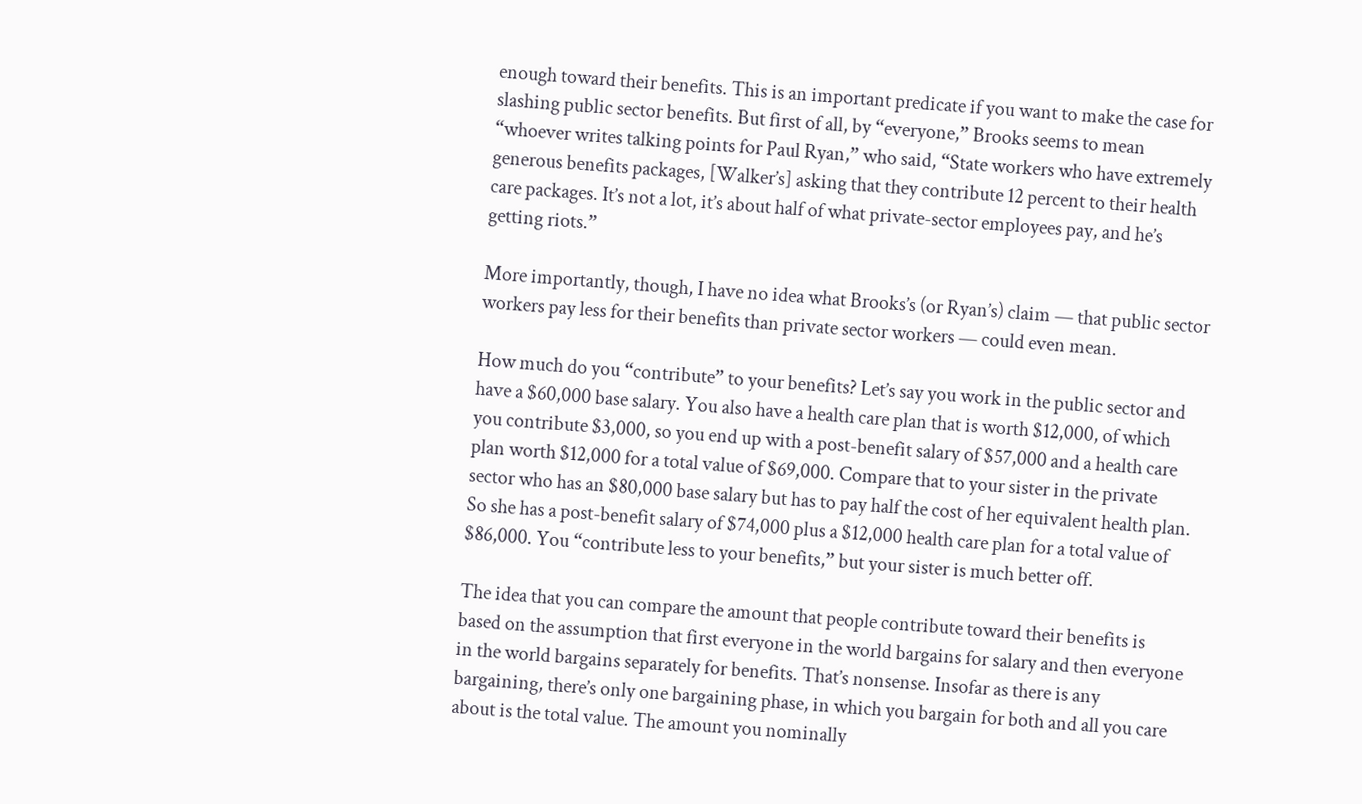enough toward their benefits. This is an important predicate if you want to make the case for slashing public sector benefits. But first of all, by “everyone,” Brooks seems to mean “whoever writes talking points for Paul Ryan,” who said, “State workers who have extremely generous benefits packages, [Walker’s] asking that they contribute 12 percent to their health care packages. It’s not a lot, it’s about half of what private-sector employees pay, and he’s getting riots.”

More importantly, though, I have no idea what Brooks’s (or Ryan’s) claim — that public sector workers pay less for their benefits than private sector workers — could even mean.

How much do you “contribute” to your benefits? Let’s say you work in the public sector and have a $60,000 base salary. You also have a health care plan that is worth $12,000, of which you contribute $3,000, so you end up with a post-benefit salary of $57,000 and a health care plan worth $12,000 for a total value of $69,000. Compare that to your sister in the private sector who has an $80,000 base salary but has to pay half the cost of her equivalent health plan. So she has a post-benefit salary of $74,000 plus a $12,000 health care plan for a total value of $86,000. You “contribute less to your benefits,” but your sister is much better off.

The idea that you can compare the amount that people contribute toward their benefits is based on the assumption that first everyone in the world bargains for salary and then everyone in the world bargains separately for benefits. That’s nonsense. Insofar as there is any bargaining, there’s only one bargaining phase, in which you bargain for both and all you care about is the total value. The amount you nominally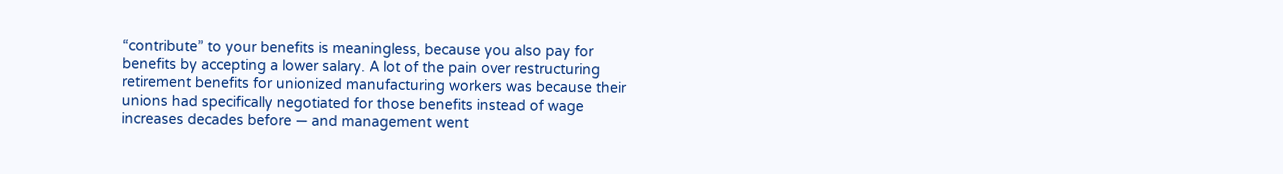“contribute” to your benefits is meaningless, because you also pay for benefits by accepting a lower salary. A lot of the pain over restructuring retirement benefits for unionized manufacturing workers was because their unions had specifically negotiated for those benefits instead of wage increases decades before — and management went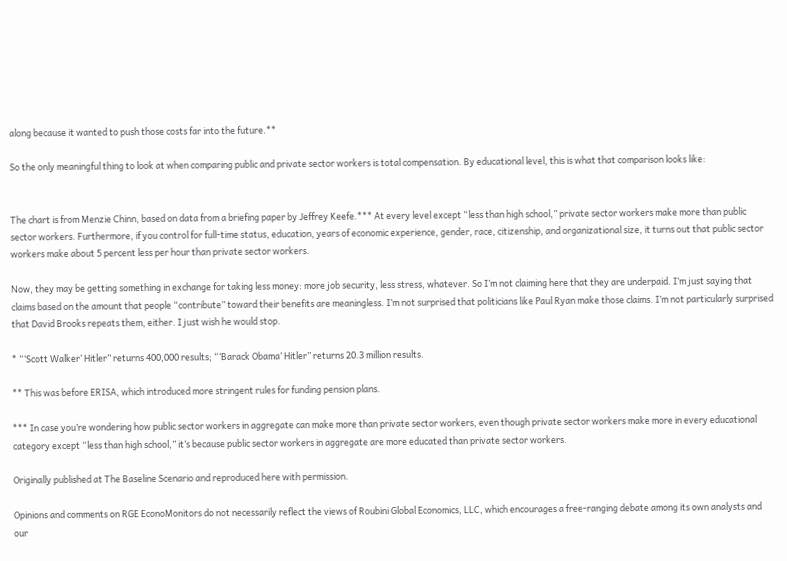along because it wanted to push those costs far into the future.**

So the only meaningful thing to look at when comparing public and private sector workers is total compensation. By educational level, this is what that comparison looks like:


The chart is from Menzie Chinn, based on data from a briefing paper by Jeffrey Keefe.*** At every level except “less than high school,” private sector workers make more than public sector workers. Furthermore, if you control for full-time status, education, years of economic experience, gender, race, citizenship, and organizational size, it turns out that public sector workers make about 5 percent less per hour than private sector workers.

Now, they may be getting something in exchange for taking less money: more job security, less stress, whatever. So I’m not claiming here that they are underpaid. I’m just saying that claims based on the amount that people “contribute” toward their benefits are meaningless. I’m not surprised that politicians like Paul Ryan make those claims. I’m not particularly surprised that David Brooks repeats them, either. I just wish he would stop.

* “‘Scott Walker’ Hitler” returns 400,000 results; “‘Barack Obama’ Hitler” returns 20.3 million results.

** This was before ERISA, which introduced more stringent rules for funding pension plans.

*** In case you’re wondering how public sector workers in aggregate can make more than private sector workers, even though private sector workers make more in every educational category except “less than high school,” it’s because public sector workers in aggregate are more educated than private sector workers.

Originally published at The Baseline Scenario and reproduced here with permission.

Opinions and comments on RGE EconoMonitors do not necessarily reflect the views of Roubini Global Economics, LLC, which encourages a free-ranging debate among its own analysts and our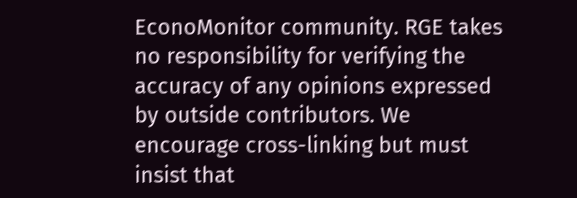EconoMonitor community. RGE takes no responsibility for verifying the accuracy of any opinions expressed by outside contributors. We encourage cross-linking but must insist that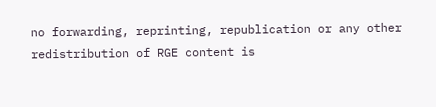no forwarding, reprinting, republication or any other redistribution of RGE content is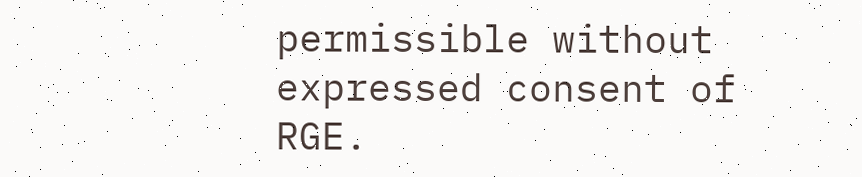permissible without expressed consent of RGE.